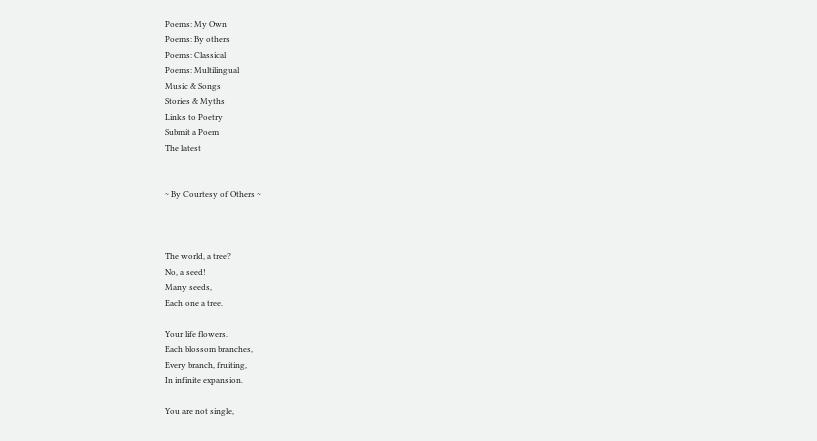Poems: My Own
Poems: By others
Poems: Classical
Poems: Multilingual
Music & Songs
Stories & Myths
Links to Poetry
Submit a Poem
The latest


~ By Courtesy of Others ~



The world, a tree?
No, a seed!
Many seeds,
Each one a tree.

Your life flowers.
Each blossom branches,
Every branch, fruiting,
In infinite expansion.

You are not single,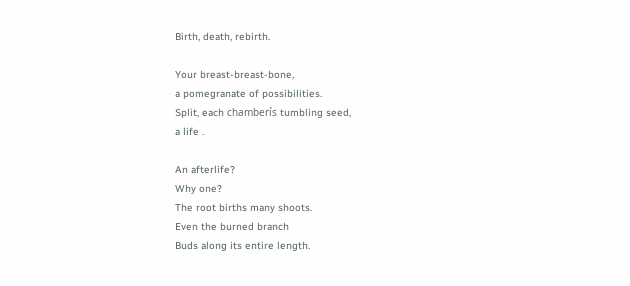Birth, death, rebirth.

Your breast-breast-bone,
a pomegranate of possibilities.
Split, each chamberís tumbling seed,
a life .

An afterlife?
Why one?
The root births many shoots.
Even the burned branch
Buds along its entire length.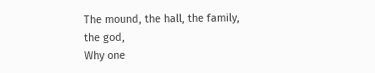The mound, the hall, the family, the god,
Why one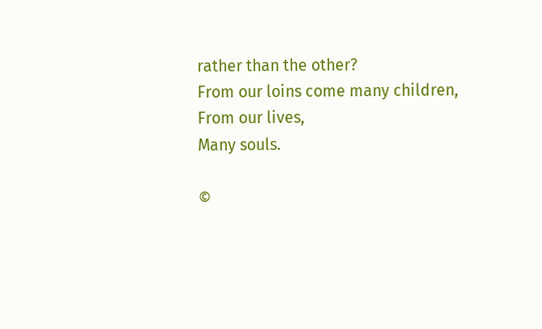rather than the other?
From our loins come many children,
From our lives,
Many souls.

©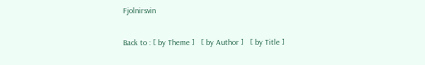Fjolnirsvin

Back to : [ by Theme ]   [ by Author ]   [ by Title ]